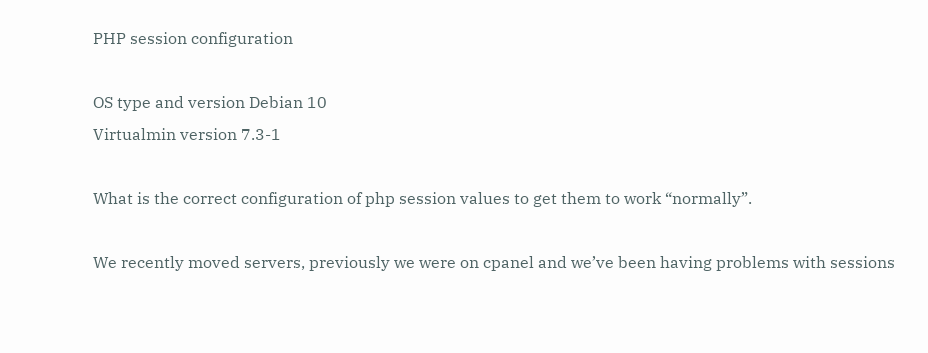PHP session configuration

OS type and version Debian 10
Virtualmin version 7.3-1

What is the correct configuration of php session values to get them to work “normally”.

We recently moved servers, previously we were on cpanel and we’ve been having problems with sessions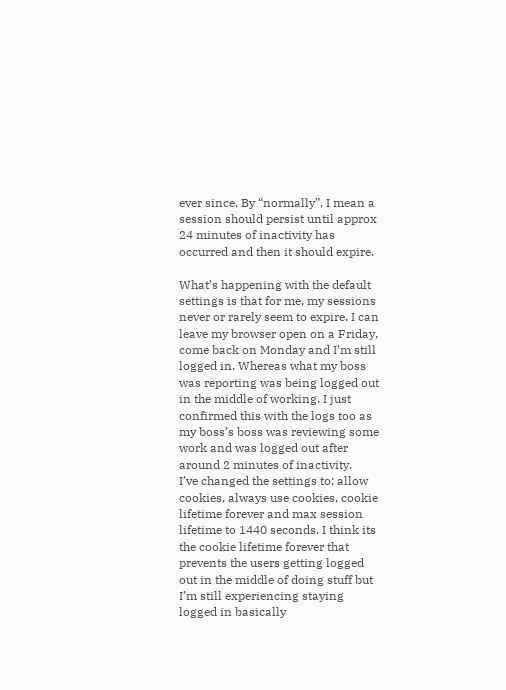ever since. By “normally”, I mean a session should persist until approx 24 minutes of inactivity has occurred and then it should expire.

What’s happening with the default settings is that for me, my sessions never or rarely seem to expire. I can leave my browser open on a Friday, come back on Monday and I’m still logged in. Whereas what my boss was reporting was being logged out in the middle of working. I just confirmed this with the logs too as my boss’s boss was reviewing some work and was logged out after around 2 minutes of inactivity.
I’ve changed the settings to: allow cookies, always use cookies, cookie lifetime forever and max session lifetime to 1440 seconds. I think its the cookie lifetime forever that prevents the users getting logged out in the middle of doing stuff but I’m still experiencing staying logged in basically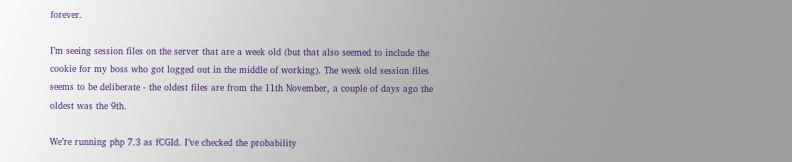forever.

I’m seeing session files on the server that are a week old (but that also seemed to include the cookie for my boss who got logged out in the middle of working). The week old session files seems to be deliberate - the oldest files are from the 11th November, a couple of days ago the oldest was the 9th.

We’re running php 7.3 as fCGId. I’ve checked the probability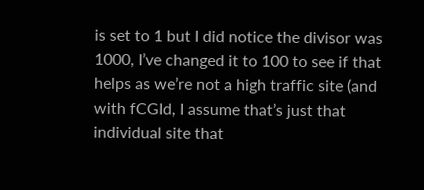is set to 1 but I did notice the divisor was 1000, I’ve changed it to 100 to see if that helps as we’re not a high traffic site (and with fCGId, I assume that’s just that individual site that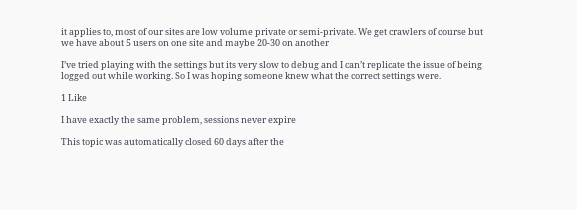it applies to, most of our sites are low volume private or semi-private. We get crawlers of course but we have about 5 users on one site and maybe 20-30 on another

I’ve tried playing with the settings but its very slow to debug and I can’t replicate the issue of being logged out while working. So I was hoping someone knew what the correct settings were.

1 Like

I have exactly the same problem, sessions never expire

This topic was automatically closed 60 days after the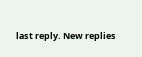last reply. New replies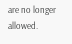are no longer allowed.